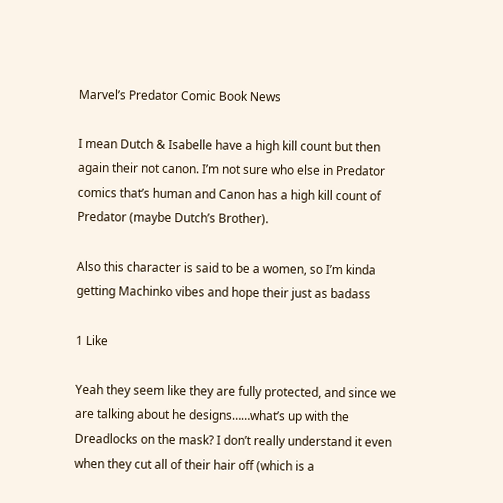Marvel’s Predator Comic Book News

I mean Dutch & Isabelle have a high kill count but then again their not canon. I’m not sure who else in Predator comics that’s human and Canon has a high kill count of Predator (maybe Dutch’s Brother).

Also this character is said to be a women, so I’m kinda getting Machinko vibes and hope their just as badass

1 Like

Yeah they seem like they are fully protected, and since we are talking about he designs……what’s up with the Dreadlocks on the mask? I don’t really understand it even when they cut all of their hair off (which is a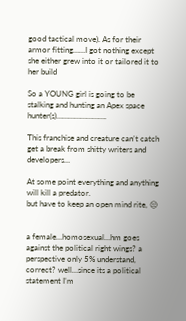good tactical move). As for their armor fitting……I got nothing except she either grew into it or tailored it to her build

So a YOUNG girl is going to be stalking and hunting an Apex space hunter(s)…………………….

This franchise and creature can’t catch get a break from shitty writers and developers…

At some point everything and anything will kill a predator.
but have to keep an open mind rite, 😒


a female…homosexual…hm goes against the political right wings? a perspective only 5% understand, correct? well…since its a political statement I’m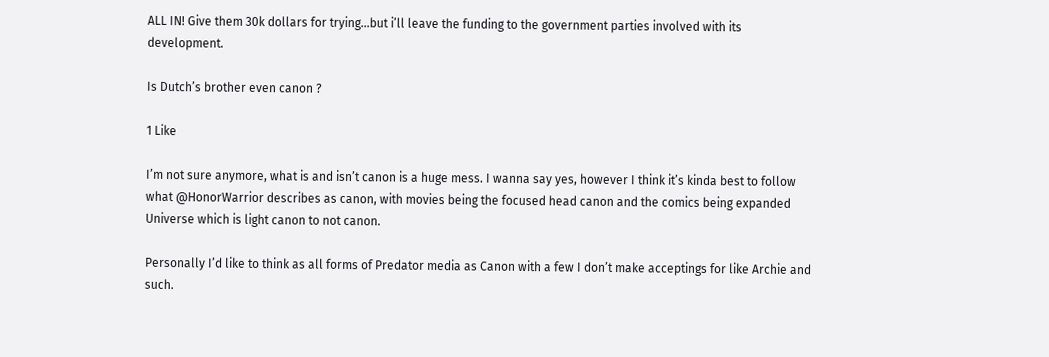ALL IN! Give them 30k dollars for trying…but i’ll leave the funding to the government parties involved with its development.

Is Dutch’s brother even canon ?

1 Like

I’m not sure anymore, what is and isn’t canon is a huge mess. I wanna say yes, however I think it’s kinda best to follow what @HonorWarrior describes as canon, with movies being the focused head canon and the comics being expanded Universe which is light canon to not canon.

Personally I’d like to think as all forms of Predator media as Canon with a few I don’t make acceptings for like Archie and such.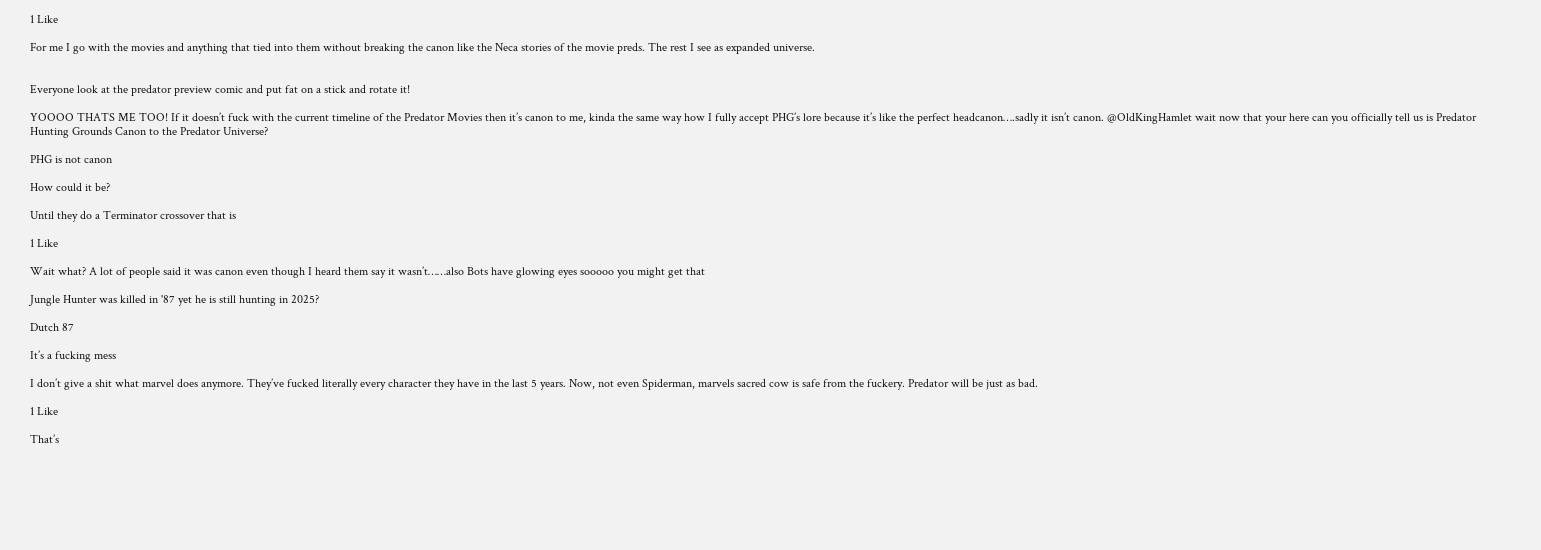1 Like

For me I go with the movies and anything that tied into them without breaking the canon like the Neca stories of the movie preds. The rest I see as expanded universe.


Everyone look at the predator preview comic and put fat on a stick and rotate it!

YOOOO THATS ME TOO! If it doesn’t fuck with the current timeline of the Predator Movies then it’s canon to me, kinda the same way how I fully accept PHG’s lore because it’s like the perfect headcanon….sadly it isn’t canon. @OldKingHamlet wait now that your here can you officially tell us is Predator Hunting Grounds Canon to the Predator Universe?

PHG is not canon

How could it be?

Until they do a Terminator crossover that is

1 Like

Wait what? A lot of people said it was canon even though I heard them say it wasn’t……also Bots have glowing eyes sooooo you might get that

Jungle Hunter was killed in '87 yet he is still hunting in 2025?

Dutch 87

It’s a fucking mess

I don’t give a shit what marvel does anymore. They’ve fucked literally every character they have in the last 5 years. Now, not even Spiderman, marvels sacred cow is safe from the fuckery. Predator will be just as bad.

1 Like

That’s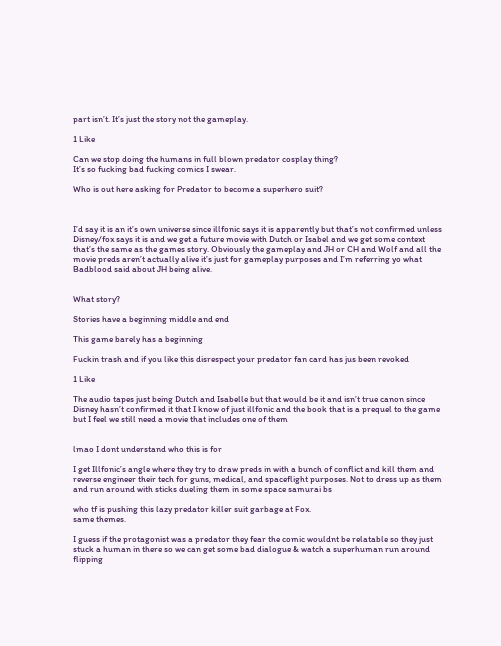part isn’t. It’s just the story not the gameplay.

1 Like

Can we stop doing the humans in full blown predator cosplay thing?
It’s so fucking bad fucking comics I swear.

Who is out here asking for Predator to become a superhero suit?



I’d say it is an it’s own universe since illfonic says it is apparently but that’s not confirmed unless Disney/fox says it is and we get a future movie with Dutch or Isabel and we get some context that’s the same as the games story. Obviously the gameplay and JH or CH and Wolf and all the movie preds aren’t actually alive it’s just for gameplay purposes and I’m referring yo what Badblood said about JH being alive.


What story?

Stories have a beginning middle and end

This game barely has a beginning

Fuckin trash and if you like this disrespect your predator fan card has jus been revoked

1 Like

The audio tapes just being Dutch and Isabelle but that would be it and isn’t true canon since Disney hasn’t confirmed it that I know of just illfonic and the book that is a prequel to the game but I feel we still need a movie that includes one of them


lmao I dont understand who this is for

I get Illfonic’s angle where they try to draw preds in with a bunch of conflict and kill them and reverse engineer their tech for guns, medical, and spaceflight purposes. Not to dress up as them and run around with sticks dueling them in some space samurai bs

who tf is pushing this lazy predator killer suit garbage at Fox.
same themes.

I guess if the protagonist was a predator they fear the comic wouldnt be relatable so they just stuck a human in there so we can get some bad dialogue & watch a superhuman run around flipping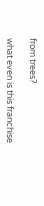from trees?

what even is this franchise